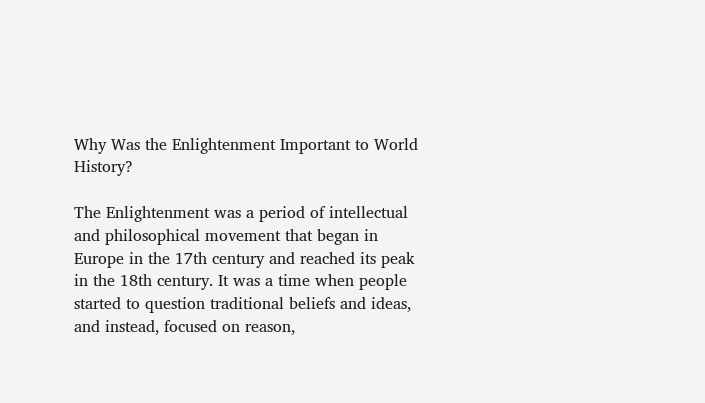Why Was the Enlightenment Important to World History?

The Enlightenment was a period of intellectual and philosophical movement that began in Europe in the 17th century and reached its peak in the 18th century. It was a time when people started to question traditional beliefs and ideas, and instead, focused on reason,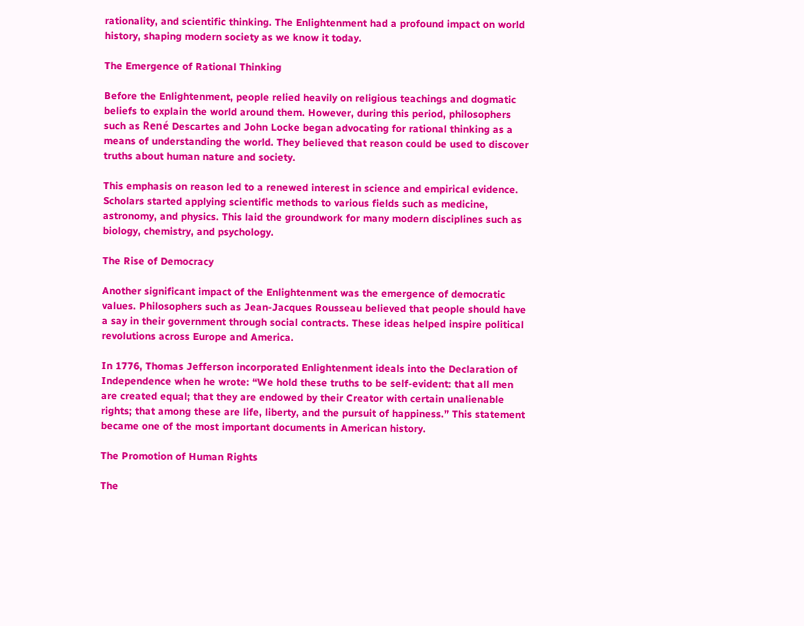rationality, and scientific thinking. The Enlightenment had a profound impact on world history, shaping modern society as we know it today.

The Emergence of Rational Thinking

Before the Enlightenment, people relied heavily on religious teachings and dogmatic beliefs to explain the world around them. However, during this period, philosophers such as René Descartes and John Locke began advocating for rational thinking as a means of understanding the world. They believed that reason could be used to discover truths about human nature and society.

This emphasis on reason led to a renewed interest in science and empirical evidence. Scholars started applying scientific methods to various fields such as medicine, astronomy, and physics. This laid the groundwork for many modern disciplines such as biology, chemistry, and psychology.

The Rise of Democracy

Another significant impact of the Enlightenment was the emergence of democratic values. Philosophers such as Jean-Jacques Rousseau believed that people should have a say in their government through social contracts. These ideas helped inspire political revolutions across Europe and America.

In 1776, Thomas Jefferson incorporated Enlightenment ideals into the Declaration of Independence when he wrote: “We hold these truths to be self-evident: that all men are created equal; that they are endowed by their Creator with certain unalienable rights; that among these are life, liberty, and the pursuit of happiness.” This statement became one of the most important documents in American history.

The Promotion of Human Rights

The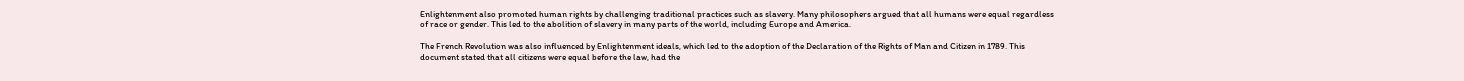Enlightenment also promoted human rights by challenging traditional practices such as slavery. Many philosophers argued that all humans were equal regardless of race or gender. This led to the abolition of slavery in many parts of the world, including Europe and America.

The French Revolution was also influenced by Enlightenment ideals, which led to the adoption of the Declaration of the Rights of Man and Citizen in 1789. This document stated that all citizens were equal before the law, had the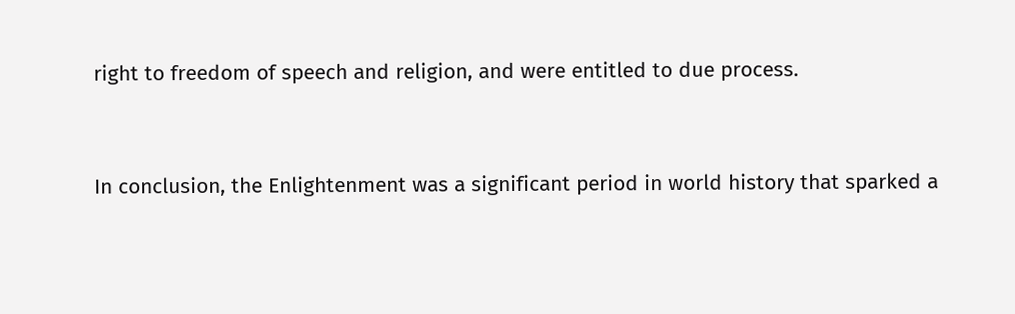right to freedom of speech and religion, and were entitled to due process.


In conclusion, the Enlightenment was a significant period in world history that sparked a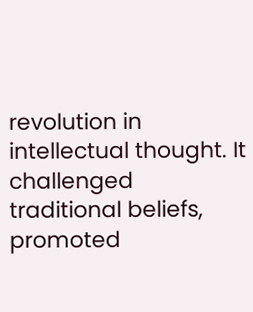revolution in intellectual thought. It challenged traditional beliefs, promoted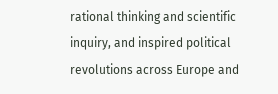rational thinking and scientific inquiry, and inspired political revolutions across Europe and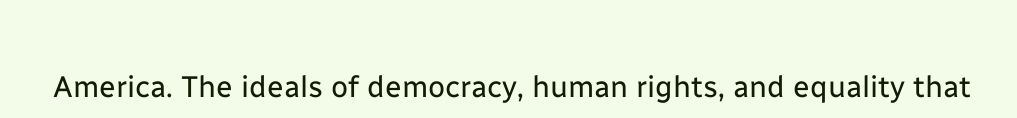America. The ideals of democracy, human rights, and equality that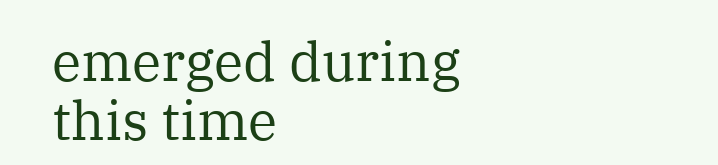emerged during this time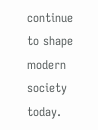continue to shape modern society today.